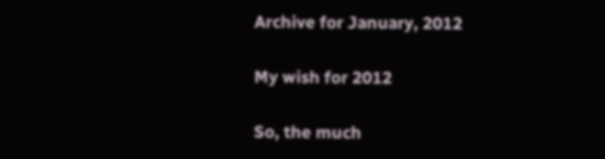Archive for January, 2012

My wish for 2012

So, the much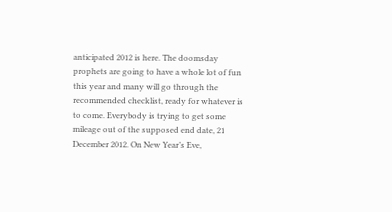anticipated 2012 is here. The doomsday prophets are going to have a whole lot of fun this year and many will go through the recommended checklist, ready for whatever is to come. Everybody is trying to get some mileage out of the supposed end date, 21 December 2012. On New Year’s Eve,